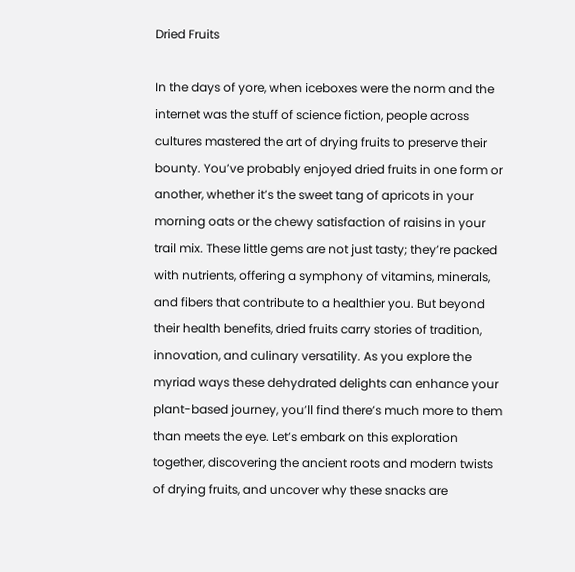Dried Fruits

In the days of yore, when iceboxes were the norm and the internet was the stuff of science fiction, people across cultures mastered the art of drying fruits to preserve their bounty. You’ve probably enjoyed dried fruits in one form or another, whether it’s the sweet tang of apricots in your morning oats or the chewy satisfaction of raisins in your trail mix. These little gems are not just tasty; they’re packed with nutrients, offering a symphony of vitamins, minerals, and fibers that contribute to a healthier you. But beyond their health benefits, dried fruits carry stories of tradition, innovation, and culinary versatility. As you explore the myriad ways these dehydrated delights can enhance your plant-based journey, you’ll find there’s much more to them than meets the eye. Let’s embark on this exploration together, discovering the ancient roots and modern twists of drying fruits, and uncover why these snacks are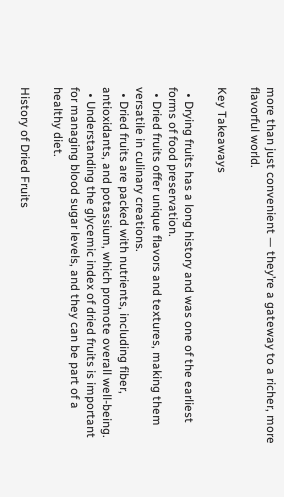more than just convenient — they’re a gateway to a richer, more flavorful world.

Key Takeaways

  • Drying fruits has a long history and was one of the earliest forms of food preservation.
  • Dried fruits offer unique flavors and textures, making them versatile in culinary creations.
  • Dried fruits are packed with nutrients, including fiber, antioxidants, and potassium, which promote overall well-being.
  • Understanding the glycemic index of dried fruits is important for managing blood sugar levels, and they can be part of a healthy diet.

History of Dried Fruits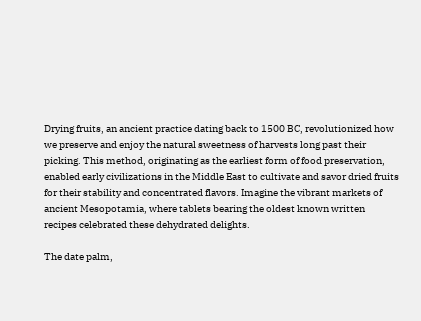Drying fruits, an ancient practice dating back to 1500 BC, revolutionized how we preserve and enjoy the natural sweetness of harvests long past their picking. This method, originating as the earliest form of food preservation, enabled early civilizations in the Middle East to cultivate and savor dried fruits for their stability and concentrated flavors. Imagine the vibrant markets of ancient Mesopotamia, where tablets bearing the oldest known written recipes celebrated these dehydrated delights.

The date palm,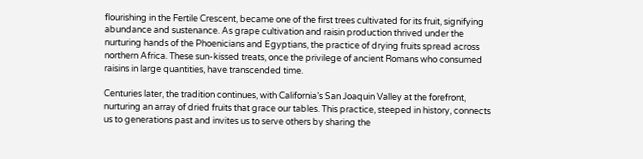flourishing in the Fertile Crescent, became one of the first trees cultivated for its fruit, signifying abundance and sustenance. As grape cultivation and raisin production thrived under the nurturing hands of the Phoenicians and Egyptians, the practice of drying fruits spread across northern Africa. These sun-kissed treats, once the privilege of ancient Romans who consumed raisins in large quantities, have transcended time.

Centuries later, the tradition continues, with California’s San Joaquin Valley at the forefront, nurturing an array of dried fruits that grace our tables. This practice, steeped in history, connects us to generations past and invites us to serve others by sharing the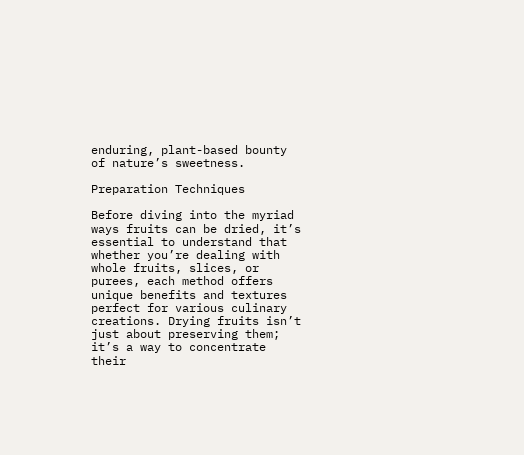enduring, plant-based bounty of nature’s sweetness.

Preparation Techniques

Before diving into the myriad ways fruits can be dried, it’s essential to understand that whether you’re dealing with whole fruits, slices, or purees, each method offers unique benefits and textures perfect for various culinary creations. Drying fruits isn’t just about preserving them; it’s a way to concentrate their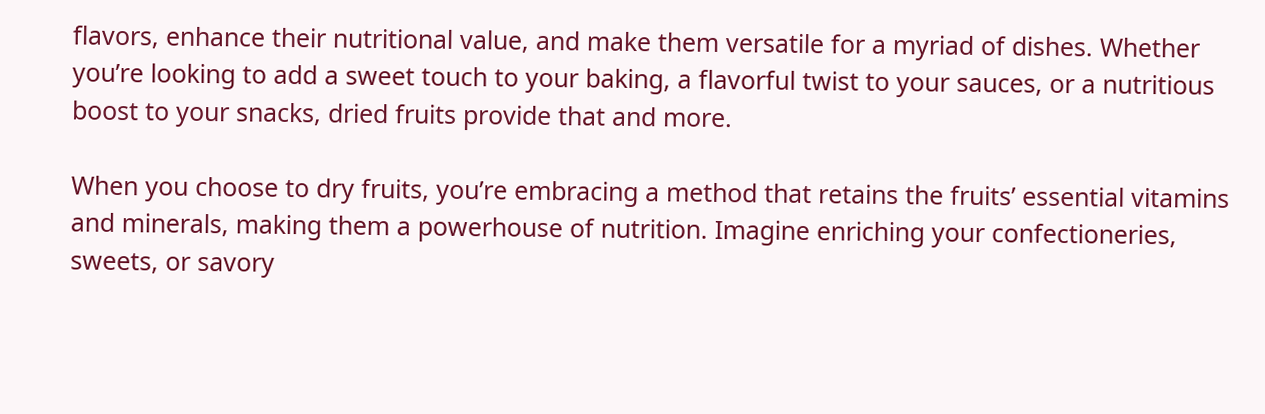flavors, enhance their nutritional value, and make them versatile for a myriad of dishes. Whether you’re looking to add a sweet touch to your baking, a flavorful twist to your sauces, or a nutritious boost to your snacks, dried fruits provide that and more.

When you choose to dry fruits, you’re embracing a method that retains the fruits’ essential vitamins and minerals, making them a powerhouse of nutrition. Imagine enriching your confectioneries, sweets, or savory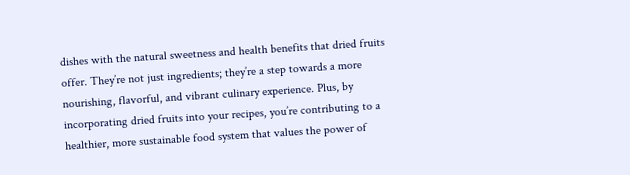dishes with the natural sweetness and health benefits that dried fruits offer. They’re not just ingredients; they’re a step towards a more nourishing, flavorful, and vibrant culinary experience. Plus, by incorporating dried fruits into your recipes, you’re contributing to a healthier, more sustainable food system that values the power of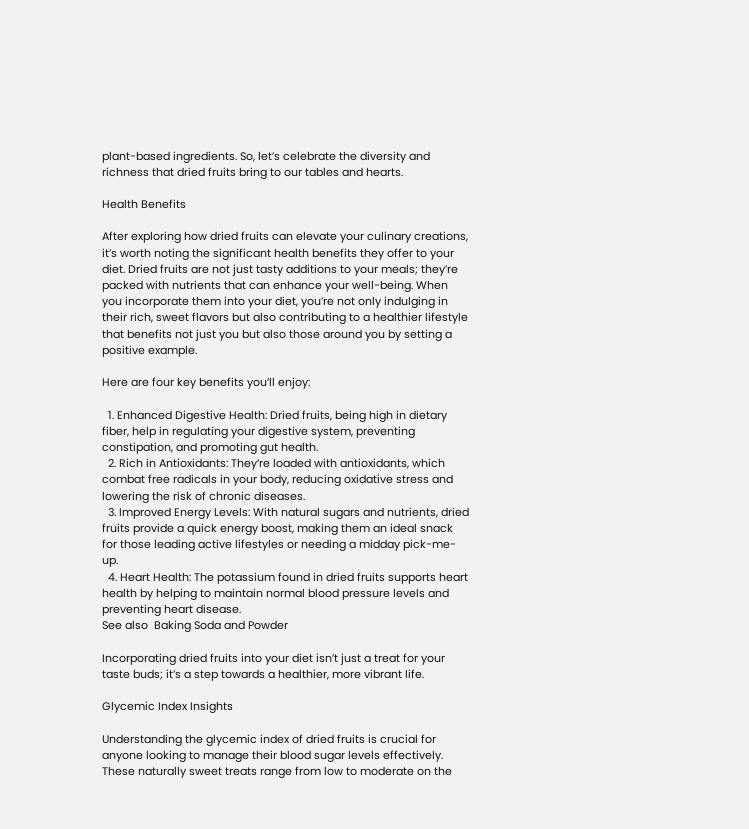plant-based ingredients. So, let’s celebrate the diversity and richness that dried fruits bring to our tables and hearts.

Health Benefits

After exploring how dried fruits can elevate your culinary creations, it’s worth noting the significant health benefits they offer to your diet. Dried fruits are not just tasty additions to your meals; they’re packed with nutrients that can enhance your well-being. When you incorporate them into your diet, you’re not only indulging in their rich, sweet flavors but also contributing to a healthier lifestyle that benefits not just you but also those around you by setting a positive example.

Here are four key benefits you’ll enjoy:

  1. Enhanced Digestive Health: Dried fruits, being high in dietary fiber, help in regulating your digestive system, preventing constipation, and promoting gut health.
  2. Rich in Antioxidants: They’re loaded with antioxidants, which combat free radicals in your body, reducing oxidative stress and lowering the risk of chronic diseases.
  3. Improved Energy Levels: With natural sugars and nutrients, dried fruits provide a quick energy boost, making them an ideal snack for those leading active lifestyles or needing a midday pick-me-up.
  4. Heart Health: The potassium found in dried fruits supports heart health by helping to maintain normal blood pressure levels and preventing heart disease.
See also  Baking Soda and Powder

Incorporating dried fruits into your diet isn’t just a treat for your taste buds; it’s a step towards a healthier, more vibrant life.

Glycemic Index Insights

Understanding the glycemic index of dried fruits is crucial for anyone looking to manage their blood sugar levels effectively. These naturally sweet treats range from low to moderate on the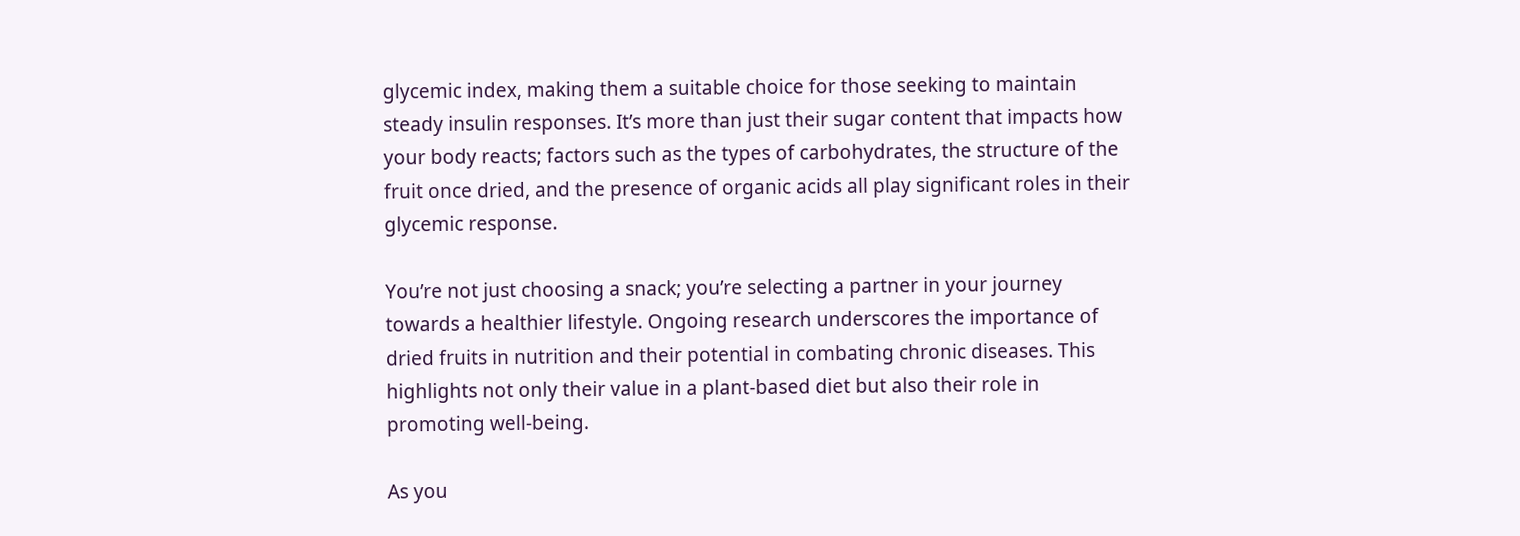glycemic index, making them a suitable choice for those seeking to maintain steady insulin responses. It’s more than just their sugar content that impacts how your body reacts; factors such as the types of carbohydrates, the structure of the fruit once dried, and the presence of organic acids all play significant roles in their glycemic response.

You’re not just choosing a snack; you’re selecting a partner in your journey towards a healthier lifestyle. Ongoing research underscores the importance of dried fruits in nutrition and their potential in combating chronic diseases. This highlights not only their value in a plant-based diet but also their role in promoting well-being.

As you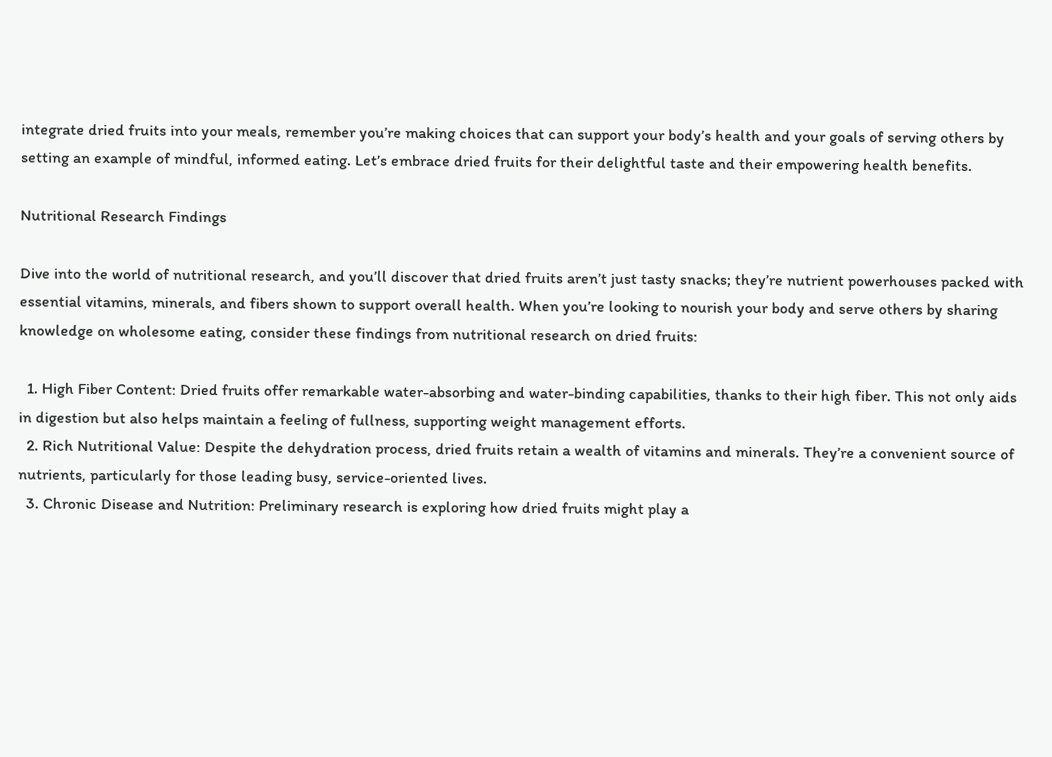integrate dried fruits into your meals, remember you’re making choices that can support your body’s health and your goals of serving others by setting an example of mindful, informed eating. Let’s embrace dried fruits for their delightful taste and their empowering health benefits.

Nutritional Research Findings

Dive into the world of nutritional research, and you’ll discover that dried fruits aren’t just tasty snacks; they’re nutrient powerhouses packed with essential vitamins, minerals, and fibers shown to support overall health. When you’re looking to nourish your body and serve others by sharing knowledge on wholesome eating, consider these findings from nutritional research on dried fruits:

  1. High Fiber Content: Dried fruits offer remarkable water-absorbing and water-binding capabilities, thanks to their high fiber. This not only aids in digestion but also helps maintain a feeling of fullness, supporting weight management efforts.
  2. Rich Nutritional Value: Despite the dehydration process, dried fruits retain a wealth of vitamins and minerals. They’re a convenient source of nutrients, particularly for those leading busy, service-oriented lives.
  3. Chronic Disease and Nutrition: Preliminary research is exploring how dried fruits might play a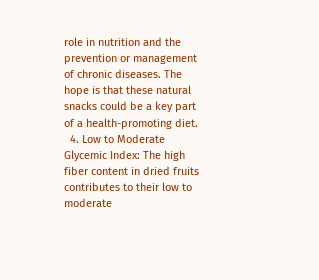role in nutrition and the prevention or management of chronic diseases. The hope is that these natural snacks could be a key part of a health-promoting diet.
  4. Low to Moderate Glycemic Index: The high fiber content in dried fruits contributes to their low to moderate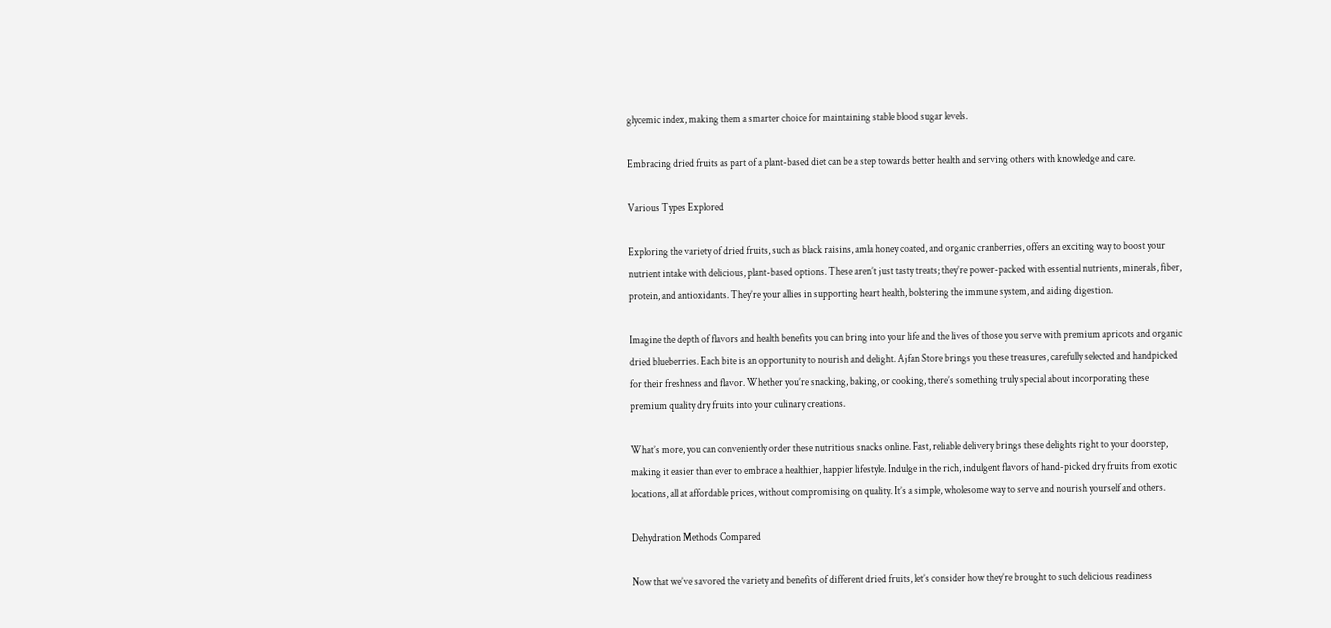glycemic index, making them a smarter choice for maintaining stable blood sugar levels.

Embracing dried fruits as part of a plant-based diet can be a step towards better health and serving others with knowledge and care.

Various Types Explored

Exploring the variety of dried fruits, such as black raisins, amla honey coated, and organic cranberries, offers an exciting way to boost your nutrient intake with delicious, plant-based options. These aren’t just tasty treats; they’re power-packed with essential nutrients, minerals, fiber, protein, and antioxidants. They’re your allies in supporting heart health, bolstering the immune system, and aiding digestion.

Imagine the depth of flavors and health benefits you can bring into your life and the lives of those you serve with premium apricots and organic dried blueberries. Each bite is an opportunity to nourish and delight. Ajfan Store brings you these treasures, carefully selected and handpicked for their freshness and flavor. Whether you’re snacking, baking, or cooking, there’s something truly special about incorporating these premium quality dry fruits into your culinary creations.

What’s more, you can conveniently order these nutritious snacks online. Fast, reliable delivery brings these delights right to your doorstep, making it easier than ever to embrace a healthier, happier lifestyle. Indulge in the rich, indulgent flavors of hand-picked dry fruits from exotic locations, all at affordable prices, without compromising on quality. It’s a simple, wholesome way to serve and nourish yourself and others.

Dehydration Methods Compared

Now that we’ve savored the variety and benefits of different dried fruits, let’s consider how they’re brought to such delicious readiness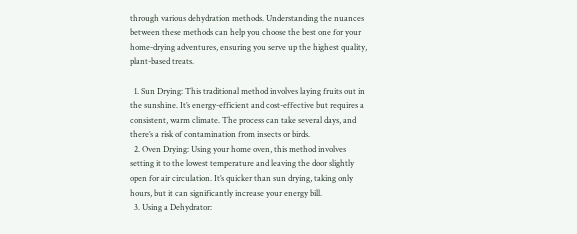through various dehydration methods. Understanding the nuances between these methods can help you choose the best one for your home-drying adventures, ensuring you serve up the highest quality, plant-based treats.

  1. Sun Drying: This traditional method involves laying fruits out in the sunshine. It’s energy-efficient and cost-effective but requires a consistent, warm climate. The process can take several days, and there’s a risk of contamination from insects or birds.
  2. Oven Drying: Using your home oven, this method involves setting it to the lowest temperature and leaving the door slightly open for air circulation. It’s quicker than sun drying, taking only hours, but it can significantly increase your energy bill.
  3. Using a Dehydrator: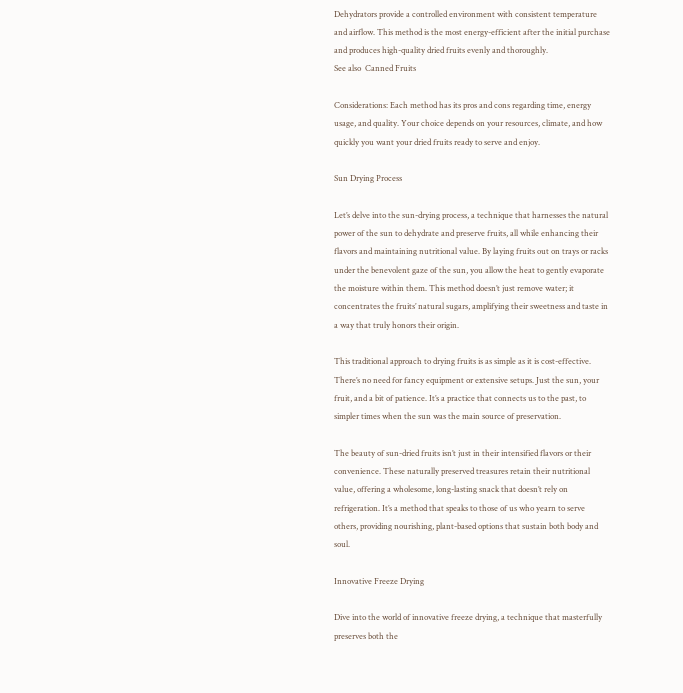Dehydrators provide a controlled environment with consistent temperature and airflow. This method is the most energy-efficient after the initial purchase and produces high-quality dried fruits evenly and thoroughly.
See also  Canned Fruits

Considerations: Each method has its pros and cons regarding time, energy usage, and quality. Your choice depends on your resources, climate, and how quickly you want your dried fruits ready to serve and enjoy.

Sun Drying Process

Let’s delve into the sun-drying process, a technique that harnesses the natural power of the sun to dehydrate and preserve fruits, all while enhancing their flavors and maintaining nutritional value. By laying fruits out on trays or racks under the benevolent gaze of the sun, you allow the heat to gently evaporate the moisture within them. This method doesn’t just remove water; it concentrates the fruits’ natural sugars, amplifying their sweetness and taste in a way that truly honors their origin.

This traditional approach to drying fruits is as simple as it is cost-effective. There’s no need for fancy equipment or extensive setups. Just the sun, your fruit, and a bit of patience. It’s a practice that connects us to the past, to simpler times when the sun was the main source of preservation.

The beauty of sun-dried fruits isn’t just in their intensified flavors or their convenience. These naturally preserved treasures retain their nutritional value, offering a wholesome, long-lasting snack that doesn’t rely on refrigeration. It’s a method that speaks to those of us who yearn to serve others, providing nourishing, plant-based options that sustain both body and soul.

Innovative Freeze Drying

Dive into the world of innovative freeze drying, a technique that masterfully preserves both the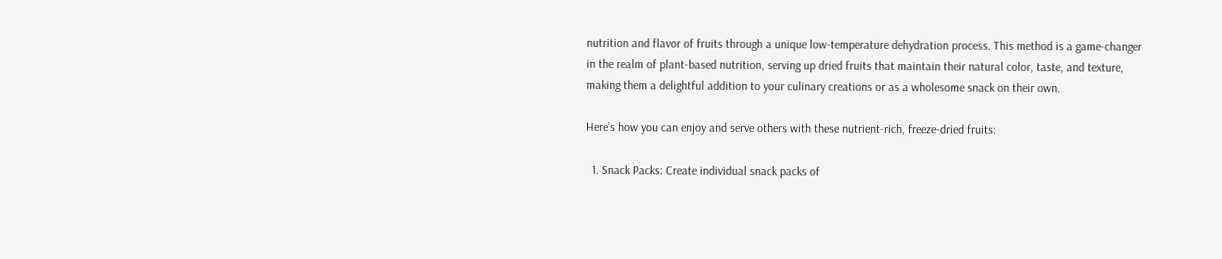nutrition and flavor of fruits through a unique low-temperature dehydration process. This method is a game-changer in the realm of plant-based nutrition, serving up dried fruits that maintain their natural color, taste, and texture, making them a delightful addition to your culinary creations or as a wholesome snack on their own.

Here’s how you can enjoy and serve others with these nutrient-rich, freeze-dried fruits:

  1. Snack Packs: Create individual snack packs of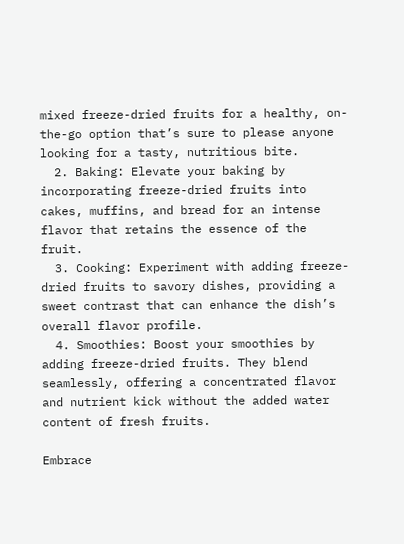mixed freeze-dried fruits for a healthy, on-the-go option that’s sure to please anyone looking for a tasty, nutritious bite.
  2. Baking: Elevate your baking by incorporating freeze-dried fruits into cakes, muffins, and bread for an intense flavor that retains the essence of the fruit.
  3. Cooking: Experiment with adding freeze-dried fruits to savory dishes, providing a sweet contrast that can enhance the dish’s overall flavor profile.
  4. Smoothies: Boost your smoothies by adding freeze-dried fruits. They blend seamlessly, offering a concentrated flavor and nutrient kick without the added water content of fresh fruits.

Embrace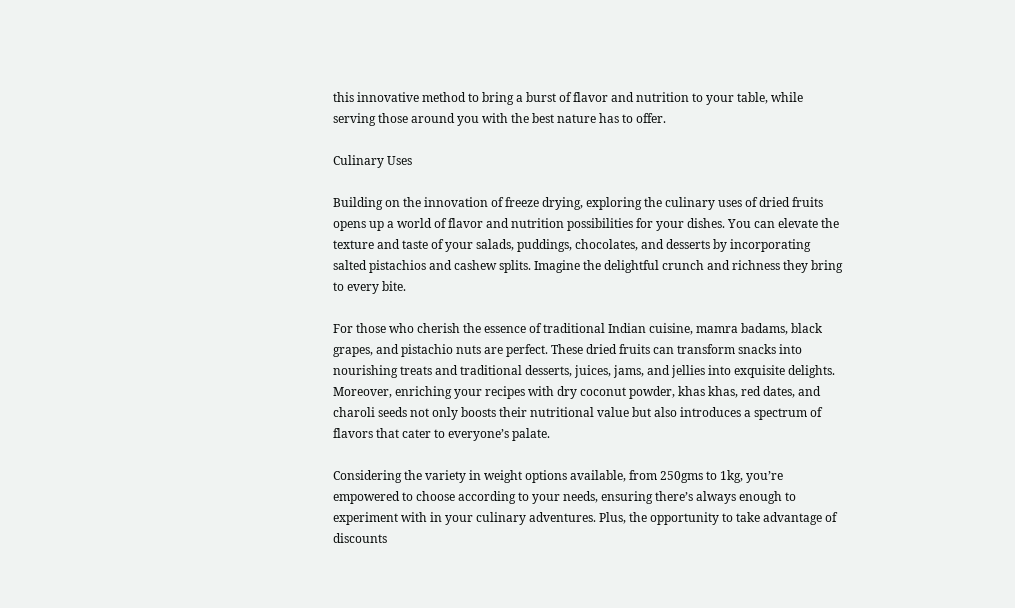this innovative method to bring a burst of flavor and nutrition to your table, while serving those around you with the best nature has to offer.

Culinary Uses

Building on the innovation of freeze drying, exploring the culinary uses of dried fruits opens up a world of flavor and nutrition possibilities for your dishes. You can elevate the texture and taste of your salads, puddings, chocolates, and desserts by incorporating salted pistachios and cashew splits. Imagine the delightful crunch and richness they bring to every bite.

For those who cherish the essence of traditional Indian cuisine, mamra badams, black grapes, and pistachio nuts are perfect. These dried fruits can transform snacks into nourishing treats and traditional desserts, juices, jams, and jellies into exquisite delights. Moreover, enriching your recipes with dry coconut powder, khas khas, red dates, and charoli seeds not only boosts their nutritional value but also introduces a spectrum of flavors that cater to everyone’s palate.

Considering the variety in weight options available, from 250gms to 1kg, you’re empowered to choose according to your needs, ensuring there’s always enough to experiment with in your culinary adventures. Plus, the opportunity to take advantage of discounts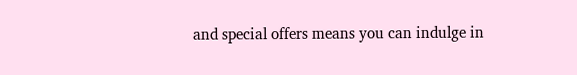and special offers means you can indulge in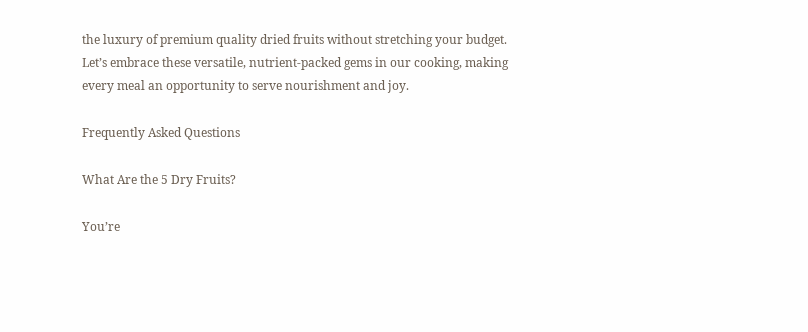the luxury of premium quality dried fruits without stretching your budget. Let’s embrace these versatile, nutrient-packed gems in our cooking, making every meal an opportunity to serve nourishment and joy.

Frequently Asked Questions

What Are the 5 Dry Fruits?

You’re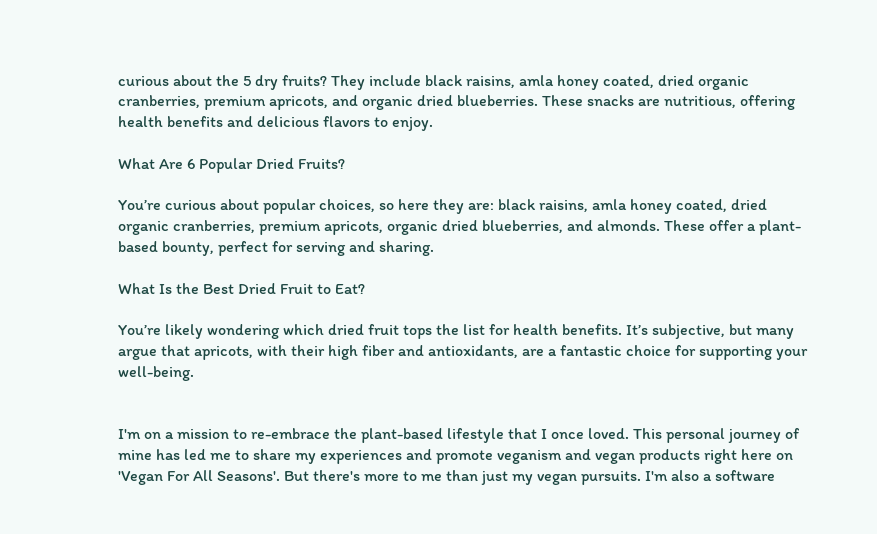curious about the 5 dry fruits? They include black raisins, amla honey coated, dried organic cranberries, premium apricots, and organic dried blueberries. These snacks are nutritious, offering health benefits and delicious flavors to enjoy.

What Are 6 Popular Dried Fruits?

You’re curious about popular choices, so here they are: black raisins, amla honey coated, dried organic cranberries, premium apricots, organic dried blueberries, and almonds. These offer a plant-based bounty, perfect for serving and sharing.

What Is the Best Dried Fruit to Eat?

You’re likely wondering which dried fruit tops the list for health benefits. It’s subjective, but many argue that apricots, with their high fiber and antioxidants, are a fantastic choice for supporting your well-being.


I'm on a mission to re-embrace the plant-based lifestyle that I once loved. This personal journey of mine has led me to share my experiences and promote veganism and vegan products right here on 'Vegan For All Seasons'. But there's more to me than just my vegan pursuits. I'm also a software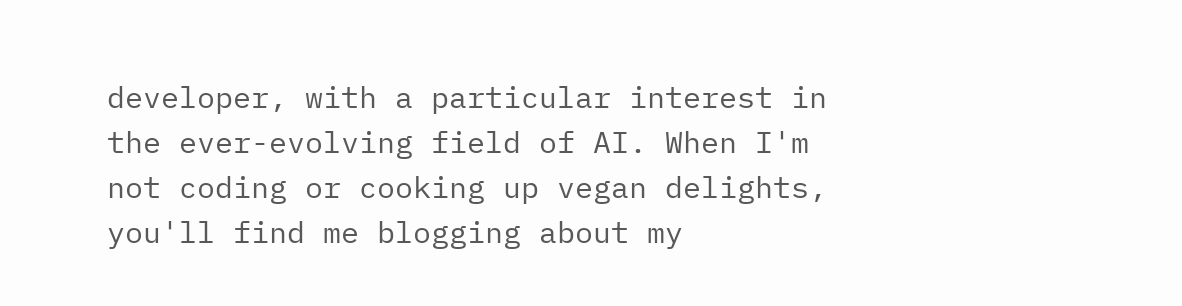developer, with a particular interest in the ever-evolving field of AI. When I'm not coding or cooking up vegan delights, you'll find me blogging about my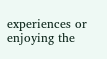experiences or enjoying the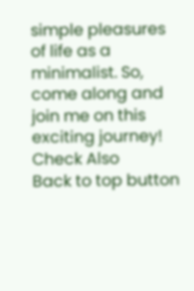simple pleasures of life as a minimalist. So, come along and join me on this exciting journey!
Check Also
Back to top button